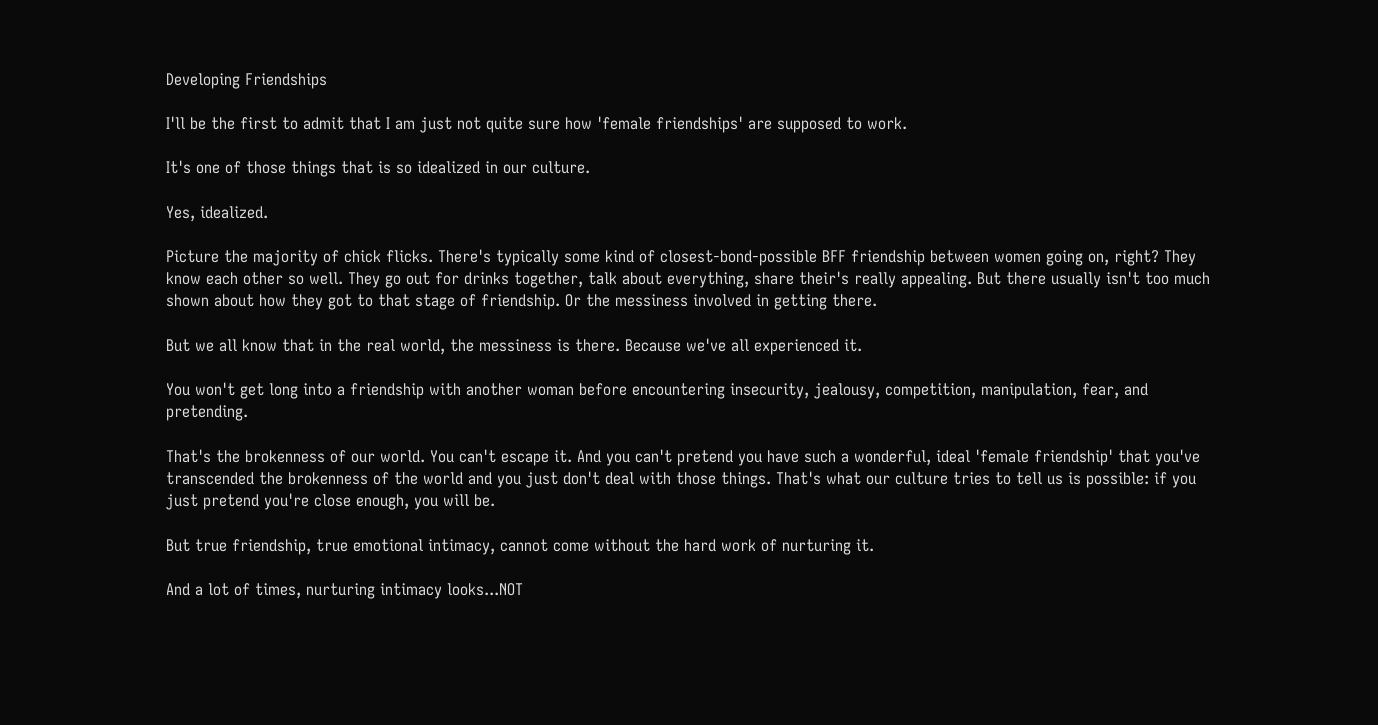Developing Friendships

I'll be the first to admit that I am just not quite sure how 'female friendships' are supposed to work.

It's one of those things that is so idealized in our culture.

Yes, idealized.

Picture the majority of chick flicks. There's typically some kind of closest-bond-possible BFF friendship between women going on, right? They know each other so well. They go out for drinks together, talk about everything, share their's really appealing. But there usually isn't too much shown about how they got to that stage of friendship. Or the messiness involved in getting there.

But we all know that in the real world, the messiness is there. Because we've all experienced it.

You won't get long into a friendship with another woman before encountering insecurity, jealousy, competition, manipulation, fear, and pretending.

That's the brokenness of our world. You can't escape it. And you can't pretend you have such a wonderful, ideal 'female friendship' that you've transcended the brokenness of the world and you just don't deal with those things. That's what our culture tries to tell us is possible: if you just pretend you're close enough, you will be.

But true friendship, true emotional intimacy, cannot come without the hard work of nurturing it.

And a lot of times, nurturing intimacy looks...NOT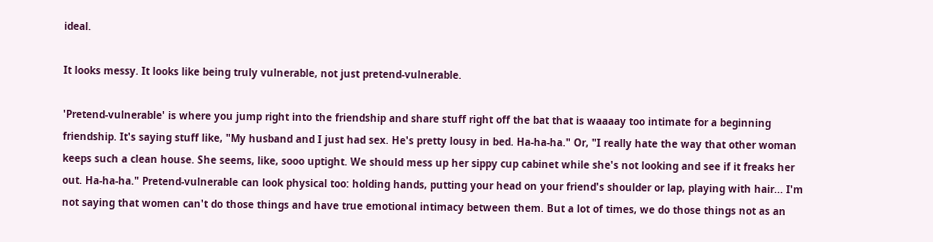ideal.

It looks messy. It looks like being truly vulnerable, not just pretend-vulnerable.

'Pretend-vulnerable' is where you jump right into the friendship and share stuff right off the bat that is waaaay too intimate for a beginning friendship. It's saying stuff like, "My husband and I just had sex. He's pretty lousy in bed. Ha-ha-ha." Or, "I really hate the way that other woman keeps such a clean house. She seems, like, sooo uptight. We should mess up her sippy cup cabinet while she's not looking and see if it freaks her out. Ha-ha-ha." Pretend-vulnerable can look physical too: holding hands, putting your head on your friend's shoulder or lap, playing with hair... I'm not saying that women can't do those things and have true emotional intimacy between them. But a lot of times, we do those things not as an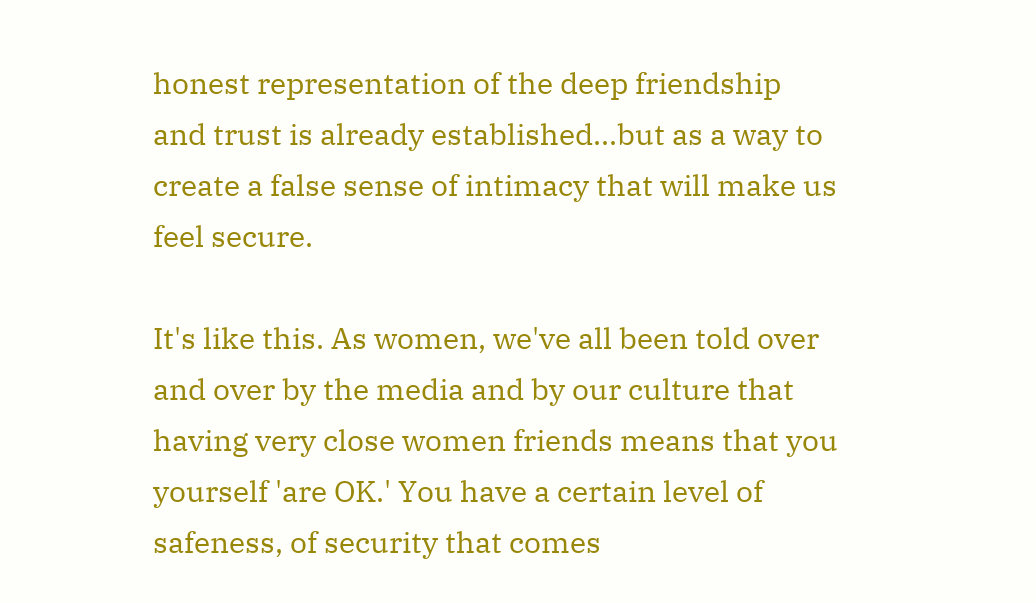honest representation of the deep friendship and trust is already established...but as a way to create a false sense of intimacy that will make us feel secure.

It's like this. As women, we've all been told over and over by the media and by our culture that having very close women friends means that you yourself 'are OK.' You have a certain level of safeness, of security that comes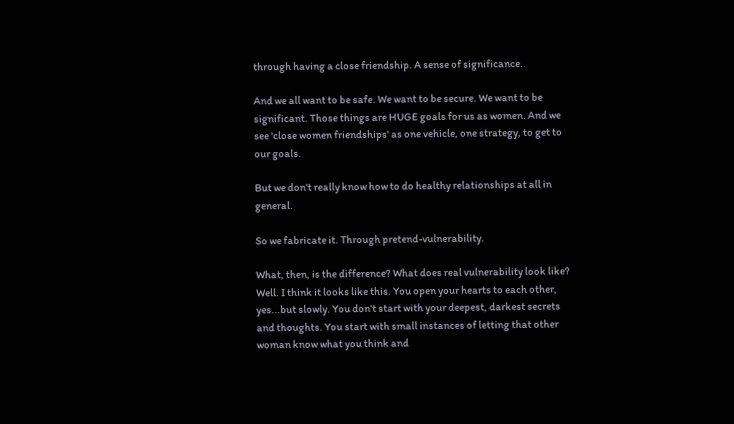through having a close friendship. A sense of significance.

And we all want to be safe. We want to be secure. We want to be significant. Those things are HUGE goals for us as women. And we see 'close women friendships' as one vehicle, one strategy, to get to our goals.

But we don't really know how to do healthy relationships at all in general.

So we fabricate it. Through pretend-vulnerability.

What, then, is the difference? What does real vulnerability look like? Well. I think it looks like this. You open your hearts to each other, yes...but slowly. You don't start with your deepest, darkest secrets and thoughts. You start with small instances of letting that other woman know what you think and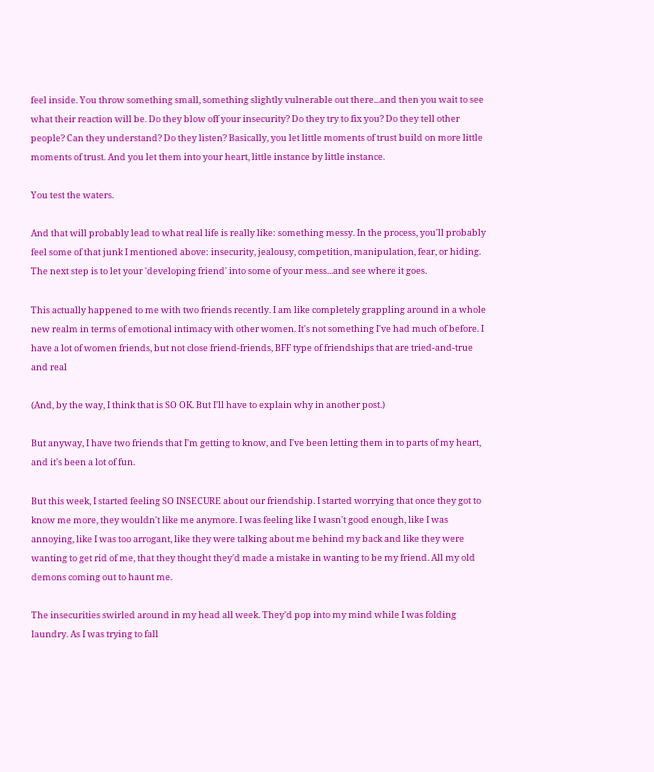feel inside. You throw something small, something slightly vulnerable out there...and then you wait to see what their reaction will be. Do they blow off your insecurity? Do they try to fix you? Do they tell other people? Can they understand? Do they listen? Basically, you let little moments of trust build on more little moments of trust. And you let them into your heart, little instance by little instance.

You test the waters.

And that will probably lead to what real life is really like: something messy. In the process, you'll probably feel some of that junk I mentioned above: insecurity, jealousy, competition, manipulation, fear, or hiding. The next step is to let your 'developing friend' into some of your mess...and see where it goes.

This actually happened to me with two friends recently. I am like completely grappling around in a whole new realm in terms of emotional intimacy with other women. It's not something I've had much of before. I have a lot of women friends, but not close friend-friends, BFF type of friendships that are tried-and-true and real

(And, by the way, I think that is SO OK. But I'll have to explain why in another post.)

But anyway, I have two friends that I'm getting to know, and I've been letting them in to parts of my heart, and it's been a lot of fun.

But this week, I started feeling SO INSECURE about our friendship. I started worrying that once they got to know me more, they wouldn't like me anymore. I was feeling like I wasn't good enough, like I was annoying, like I was too arrogant, like they were talking about me behind my back and like they were wanting to get rid of me, that they thought they'd made a mistake in wanting to be my friend. All my old demons coming out to haunt me.

The insecurities swirled around in my head all week. They'd pop into my mind while I was folding laundry. As I was trying to fall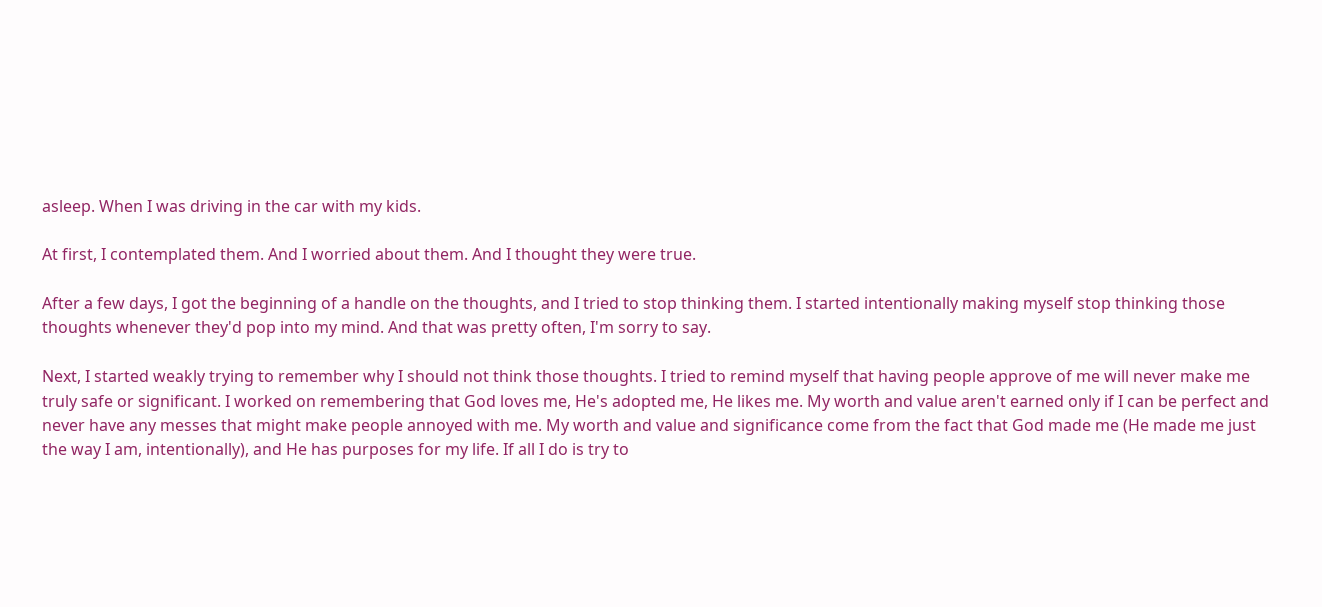asleep. When I was driving in the car with my kids.

At first, I contemplated them. And I worried about them. And I thought they were true.

After a few days, I got the beginning of a handle on the thoughts, and I tried to stop thinking them. I started intentionally making myself stop thinking those thoughts whenever they'd pop into my mind. And that was pretty often, I'm sorry to say.

Next, I started weakly trying to remember why I should not think those thoughts. I tried to remind myself that having people approve of me will never make me truly safe or significant. I worked on remembering that God loves me, He's adopted me, He likes me. My worth and value aren't earned only if I can be perfect and never have any messes that might make people annoyed with me. My worth and value and significance come from the fact that God made me (He made me just the way I am, intentionally), and He has purposes for my life. If all I do is try to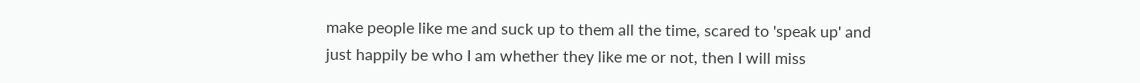make people like me and suck up to them all the time, scared to 'speak up' and just happily be who I am whether they like me or not, then I will miss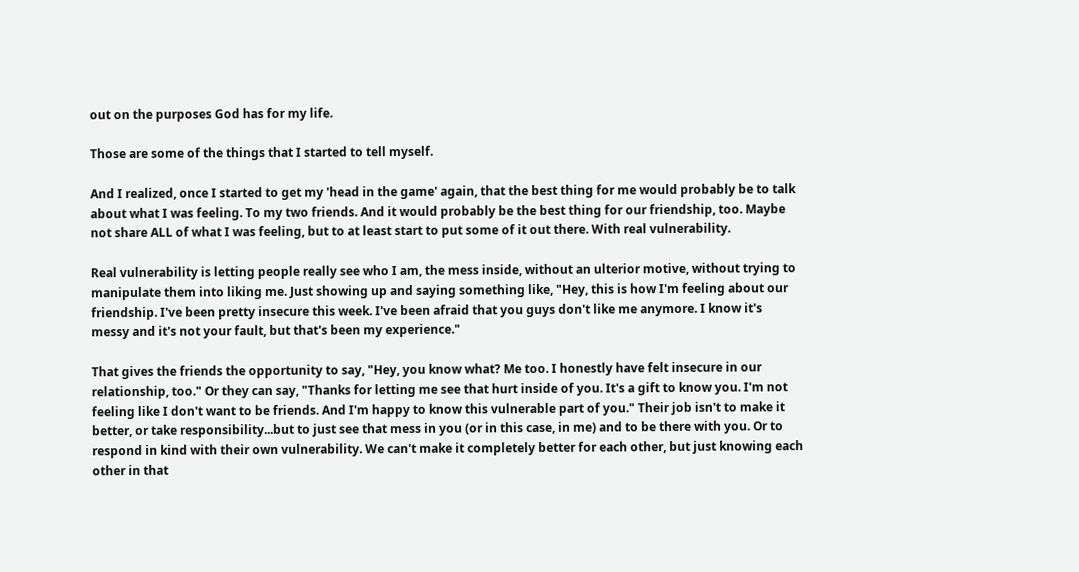out on the purposes God has for my life.

Those are some of the things that I started to tell myself.

And I realized, once I started to get my 'head in the game' again, that the best thing for me would probably be to talk about what I was feeling. To my two friends. And it would probably be the best thing for our friendship, too. Maybe not share ALL of what I was feeling, but to at least start to put some of it out there. With real vulnerability.

Real vulnerability is letting people really see who I am, the mess inside, without an ulterior motive, without trying to manipulate them into liking me. Just showing up and saying something like, "Hey, this is how I'm feeling about our friendship. I've been pretty insecure this week. I've been afraid that you guys don't like me anymore. I know it's messy and it's not your fault, but that's been my experience."

That gives the friends the opportunity to say, "Hey, you know what? Me too. I honestly have felt insecure in our relationship, too." Or they can say, "Thanks for letting me see that hurt inside of you. It's a gift to know you. I'm not feeling like I don't want to be friends. And I'm happy to know this vulnerable part of you." Their job isn't to make it better, or take responsibility...but to just see that mess in you (or in this case, in me) and to be there with you. Or to respond in kind with their own vulnerability. We can't make it completely better for each other, but just knowing each other in that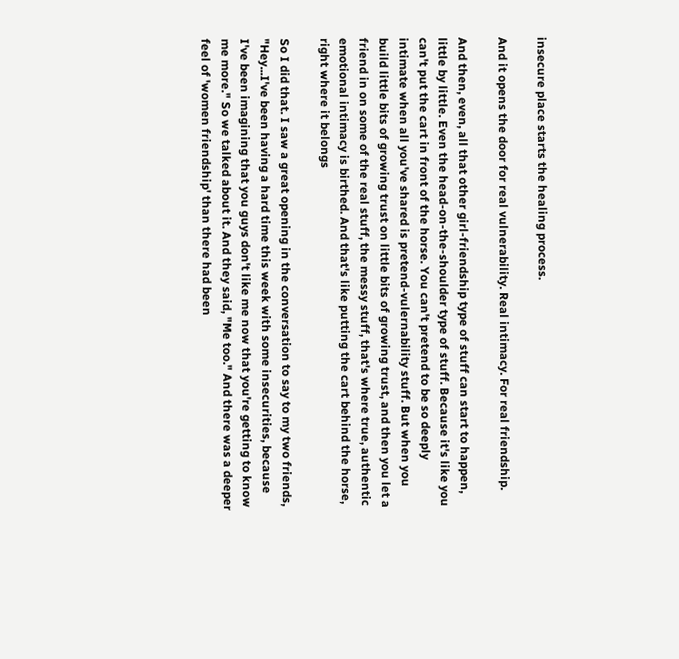insecure place starts the healing process.

And it opens the door for real vulnerability. Real intimacy. For real friendship.

And then, even, all that other girl-friendship type of stuff can start to happen, little by little. Even the head-on-the-shoulder type of stuff. Because it's like you can't put the cart in front of the horse. You can't pretend to be so deeply intimate when all you've shared is pretend-vulernability stuff. But when you build little bits of growing trust on little bits of growing trust, and then you let a friend in on some of the real stuff, the messy stuff, that's where true, authentic emotional intimacy is birthed. And that's like putting the cart behind the horse, right where it belongs

So I did that. I saw a great opening in the conversation to say to my two friends, "Hey...I've been having a hard time this week with some insecurities, because I've been imagining that you guys don't like me now that you're getting to know me more." So we talked about it. And they said, "Me too." And there was a deeper feel of 'women friendship' than there had been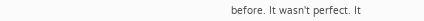before. It wasn't perfect. It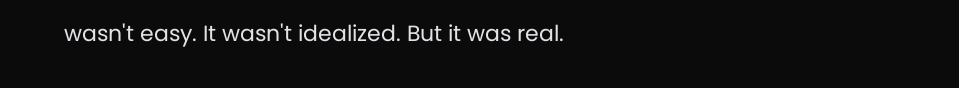wasn't easy. It wasn't idealized. But it was real.